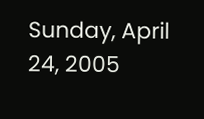Sunday, April 24, 2005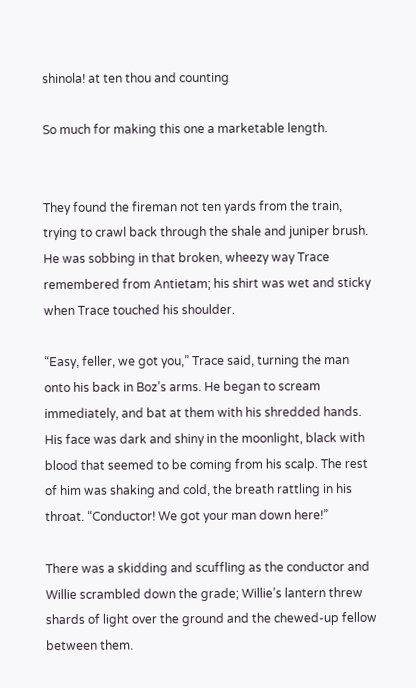shinola! at ten thou and counting

So much for making this one a marketable length.


They found the fireman not ten yards from the train, trying to crawl back through the shale and juniper brush. He was sobbing in that broken, wheezy way Trace remembered from Antietam; his shirt was wet and sticky when Trace touched his shoulder.

“Easy, feller, we got you,” Trace said, turning the man onto his back in Boz’s arms. He began to scream immediately, and bat at them with his shredded hands. His face was dark and shiny in the moonlight, black with blood that seemed to be coming from his scalp. The rest of him was shaking and cold, the breath rattling in his throat. “Conductor! We got your man down here!”

There was a skidding and scuffling as the conductor and Willie scrambled down the grade; Willie’s lantern threw shards of light over the ground and the chewed-up fellow between them.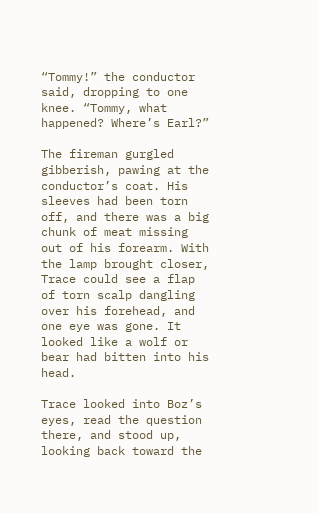“Tommy!” the conductor said, dropping to one knee. “Tommy, what happened? Where’s Earl?”

The fireman gurgled gibberish, pawing at the conductor’s coat. His sleeves had been torn off, and there was a big chunk of meat missing out of his forearm. With the lamp brought closer, Trace could see a flap of torn scalp dangling over his forehead, and one eye was gone. It looked like a wolf or bear had bitten into his head.

Trace looked into Boz’s eyes, read the question there, and stood up, looking back toward the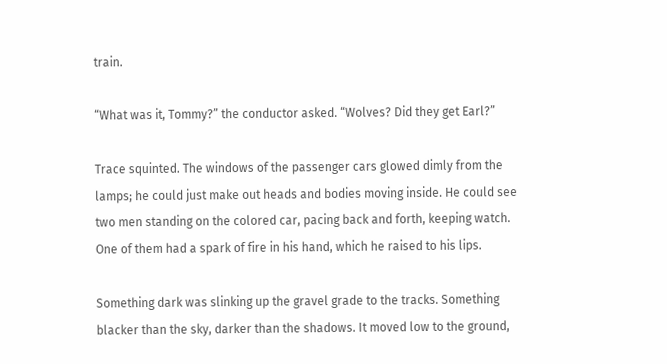train.

“What was it, Tommy?” the conductor asked. “Wolves? Did they get Earl?”

Trace squinted. The windows of the passenger cars glowed dimly from the lamps; he could just make out heads and bodies moving inside. He could see two men standing on the colored car, pacing back and forth, keeping watch. One of them had a spark of fire in his hand, which he raised to his lips.

Something dark was slinking up the gravel grade to the tracks. Something blacker than the sky, darker than the shadows. It moved low to the ground,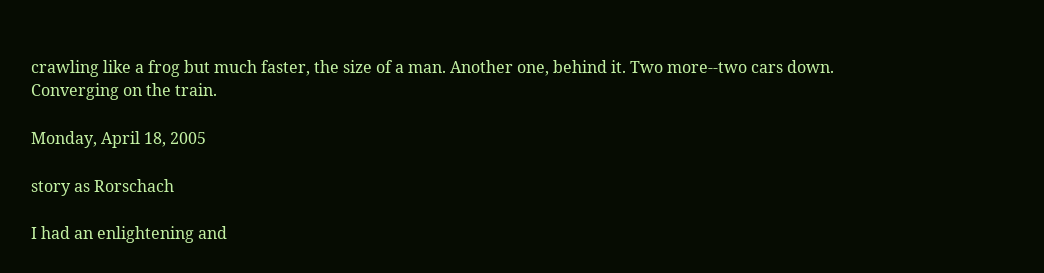crawling like a frog but much faster, the size of a man. Another one, behind it. Two more--two cars down. Converging on the train.

Monday, April 18, 2005

story as Rorschach

I had an enlightening and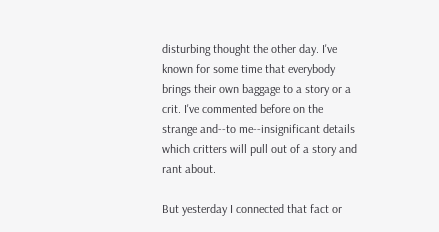disturbing thought the other day. I've known for some time that everybody brings their own baggage to a story or a crit. I've commented before on the strange and--to me--insignificant details which critters will pull out of a story and rant about.

But yesterday I connected that fact or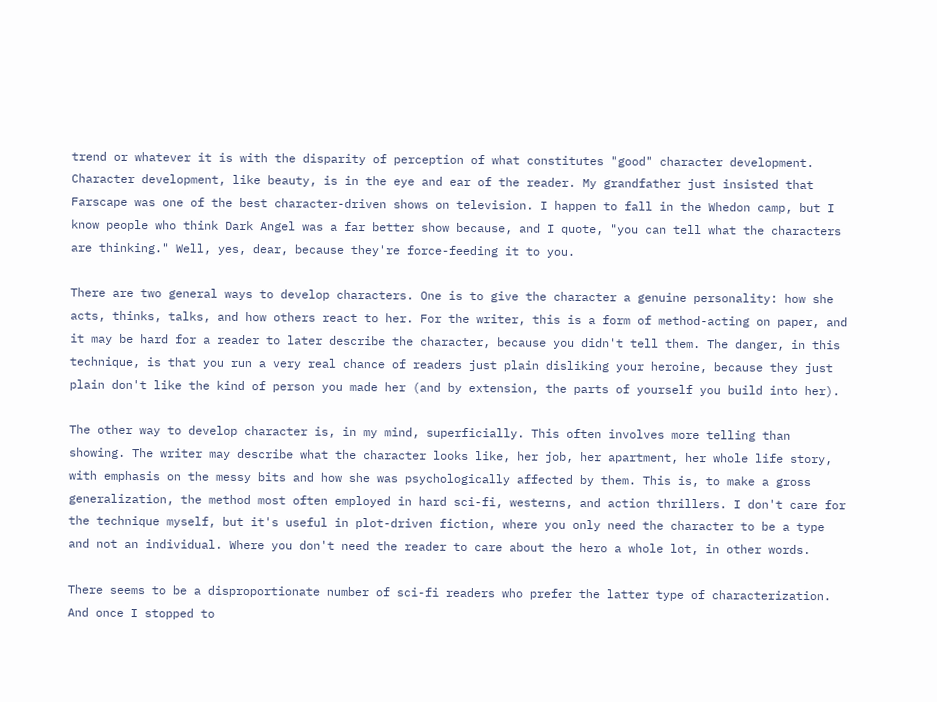trend or whatever it is with the disparity of perception of what constitutes "good" character development. Character development, like beauty, is in the eye and ear of the reader. My grandfather just insisted that Farscape was one of the best character-driven shows on television. I happen to fall in the Whedon camp, but I know people who think Dark Angel was a far better show because, and I quote, "you can tell what the characters are thinking." Well, yes, dear, because they're force-feeding it to you.

There are two general ways to develop characters. One is to give the character a genuine personality: how she acts, thinks, talks, and how others react to her. For the writer, this is a form of method-acting on paper, and it may be hard for a reader to later describe the character, because you didn't tell them. The danger, in this technique, is that you run a very real chance of readers just plain disliking your heroine, because they just plain don't like the kind of person you made her (and by extension, the parts of yourself you build into her).

The other way to develop character is, in my mind, superficially. This often involves more telling than showing. The writer may describe what the character looks like, her job, her apartment, her whole life story, with emphasis on the messy bits and how she was psychologically affected by them. This is, to make a gross generalization, the method most often employed in hard sci-fi, westerns, and action thrillers. I don't care for the technique myself, but it's useful in plot-driven fiction, where you only need the character to be a type and not an individual. Where you don't need the reader to care about the hero a whole lot, in other words.

There seems to be a disproportionate number of sci-fi readers who prefer the latter type of characterization. And once I stopped to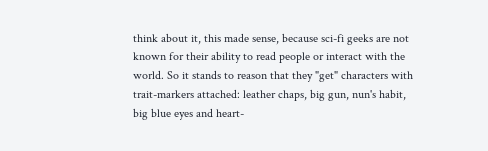think about it, this made sense, because sci-fi geeks are not known for their ability to read people or interact with the world. So it stands to reason that they "get" characters with trait-markers attached: leather chaps, big gun, nun's habit, big blue eyes and heart-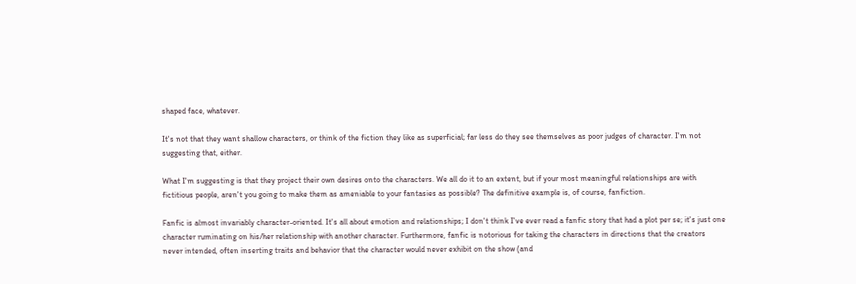shaped face, whatever.

It's not that they want shallow characters, or think of the fiction they like as superficial; far less do they see themselves as poor judges of character. I'm not suggesting that, either.

What I'm suggesting is that they project their own desires onto the characters. We all do it to an extent, but if your most meaningful relationships are with fictitious people, aren't you going to make them as ameniable to your fantasies as possible? The definitive example is, of course, fanfiction.

Fanfic is almost invariably character-oriented. It's all about emotion and relationships; I don't think I've ever read a fanfic story that had a plot per se; it's just one character ruminating on his/her relationship with another character. Furthermore, fanfic is notorious for taking the characters in directions that the creators never intended, often inserting traits and behavior that the character would never exhibit on the show (and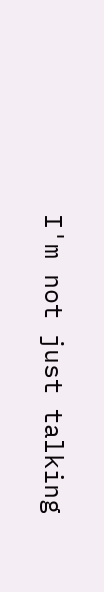I'm not just talking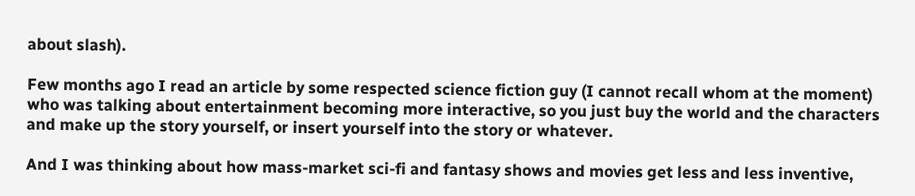about slash).

Few months ago I read an article by some respected science fiction guy (I cannot recall whom at the moment) who was talking about entertainment becoming more interactive, so you just buy the world and the characters and make up the story yourself, or insert yourself into the story or whatever.

And I was thinking about how mass-market sci-fi and fantasy shows and movies get less and less inventive,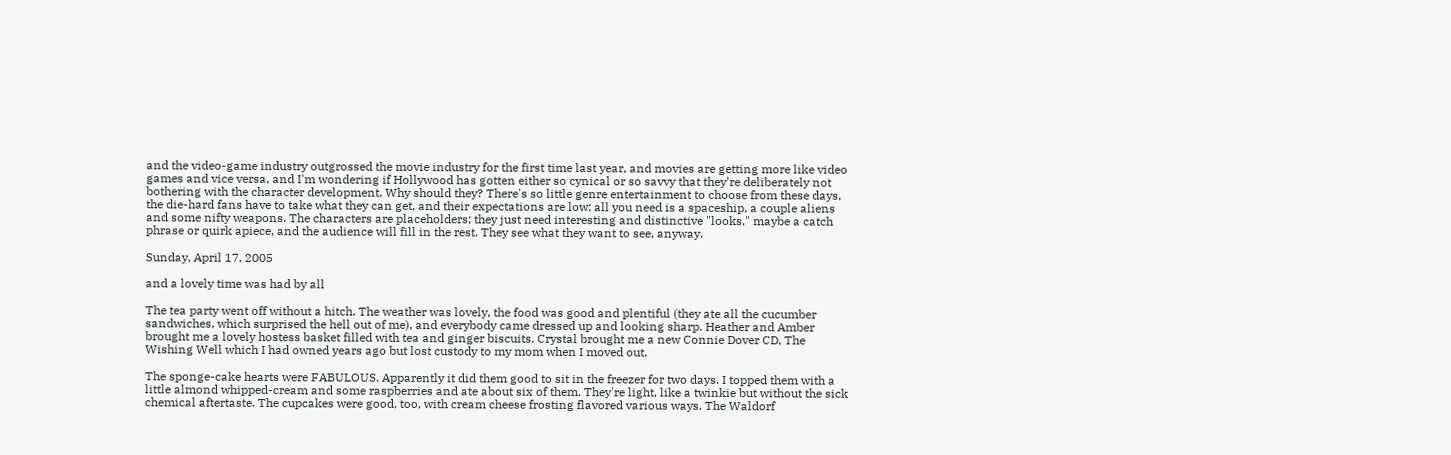and the video-game industry outgrossed the movie industry for the first time last year, and movies are getting more like video games and vice versa, and I'm wondering if Hollywood has gotten either so cynical or so savvy that they're deliberately not bothering with the character development. Why should they? There's so little genre entertainment to choose from these days, the die-hard fans have to take what they can get, and their expectations are low: all you need is a spaceship, a couple aliens and some nifty weapons. The characters are placeholders; they just need interesting and distinctive "looks," maybe a catch phrase or quirk apiece, and the audience will fill in the rest. They see what they want to see, anyway.

Sunday, April 17, 2005

and a lovely time was had by all

The tea party went off without a hitch. The weather was lovely, the food was good and plentiful (they ate all the cucumber sandwiches, which surprised the hell out of me), and everybody came dressed up and looking sharp. Heather and Amber brought me a lovely hostess basket filled with tea and ginger biscuits. Crystal brought me a new Connie Dover CD, The Wishing Well which I had owned years ago but lost custody to my mom when I moved out.

The sponge-cake hearts were FABULOUS. Apparently it did them good to sit in the freezer for two days. I topped them with a little almond whipped-cream and some raspberries and ate about six of them. They're light, like a twinkie but without the sick chemical aftertaste. The cupcakes were good, too, with cream cheese frosting flavored various ways. The Waldorf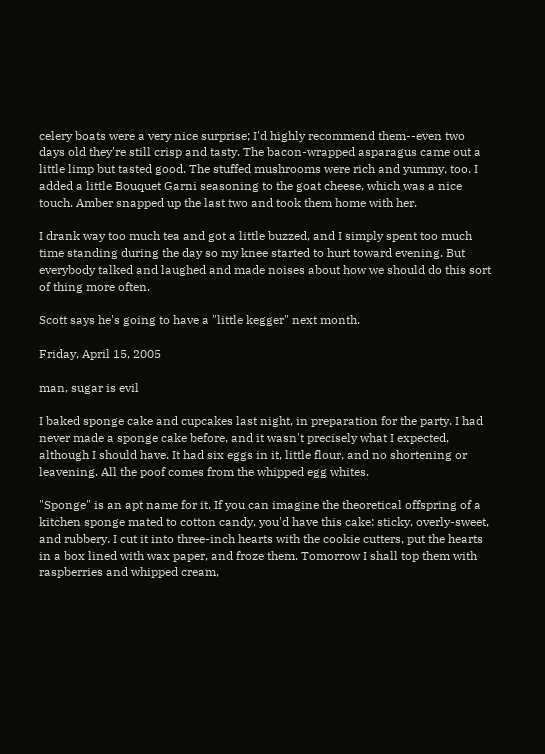celery boats were a very nice surprise; I'd highly recommend them--even two days old they're still crisp and tasty. The bacon-wrapped asparagus came out a little limp but tasted good. The stuffed mushrooms were rich and yummy, too. I added a little Bouquet Garni seasoning to the goat cheese, which was a nice touch. Amber snapped up the last two and took them home with her.

I drank way too much tea and got a little buzzed, and I simply spent too much time standing during the day so my knee started to hurt toward evening. But everybody talked and laughed and made noises about how we should do this sort of thing more often.

Scott says he's going to have a "little kegger" next month.

Friday, April 15, 2005

man, sugar is evil

I baked sponge cake and cupcakes last night, in preparation for the party. I had never made a sponge cake before, and it wasn't precisely what I expected, although I should have. It had six eggs in it, little flour, and no shortening or leavening. All the poof comes from the whipped egg whites.

"Sponge" is an apt name for it. If you can imagine the theoretical offspring of a kitchen sponge mated to cotton candy, you'd have this cake: sticky, overly-sweet, and rubbery. I cut it into three-inch hearts with the cookie cutters, put the hearts in a box lined with wax paper, and froze them. Tomorrow I shall top them with raspberries and whipped cream,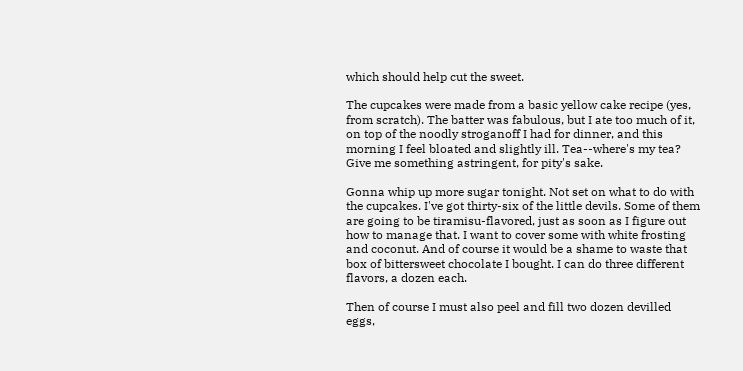which should help cut the sweet.

The cupcakes were made from a basic yellow cake recipe (yes, from scratch). The batter was fabulous, but I ate too much of it, on top of the noodly stroganoff I had for dinner, and this morning I feel bloated and slightly ill. Tea--where's my tea? Give me something astringent, for pity's sake.

Gonna whip up more sugar tonight. Not set on what to do with the cupcakes. I've got thirty-six of the little devils. Some of them are going to be tiramisu-flavored, just as soon as I figure out how to manage that. I want to cover some with white frosting and coconut. And of course it would be a shame to waste that box of bittersweet chocolate I bought. I can do three different flavors, a dozen each.

Then of course I must also peel and fill two dozen devilled eggs,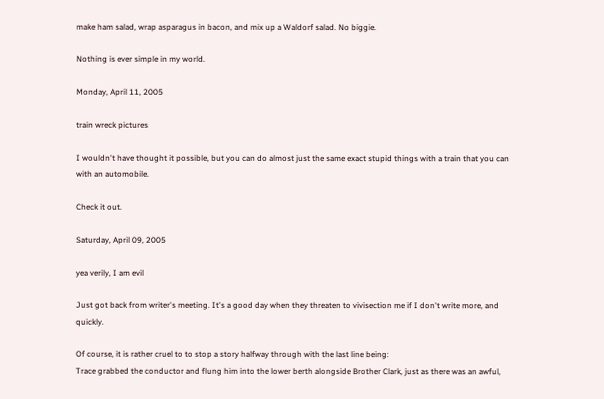make ham salad, wrap asparagus in bacon, and mix up a Waldorf salad. No biggie.

Nothing is ever simple in my world.

Monday, April 11, 2005

train wreck pictures

I wouldn't have thought it possible, but you can do almost just the same exact stupid things with a train that you can with an automobile.

Check it out.

Saturday, April 09, 2005

yea verily, I am evil

Just got back from writer's meeting. It's a good day when they threaten to vivisection me if I don't write more, and quickly.

Of course, it is rather cruel to to stop a story halfway through with the last line being:
Trace grabbed the conductor and flung him into the lower berth alongside Brother Clark, just as there was an awful,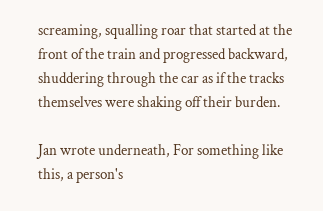screaming, squalling roar that started at the front of the train and progressed backward, shuddering through the car as if the tracks themselves were shaking off their burden.

Jan wrote underneath, For something like this, a person's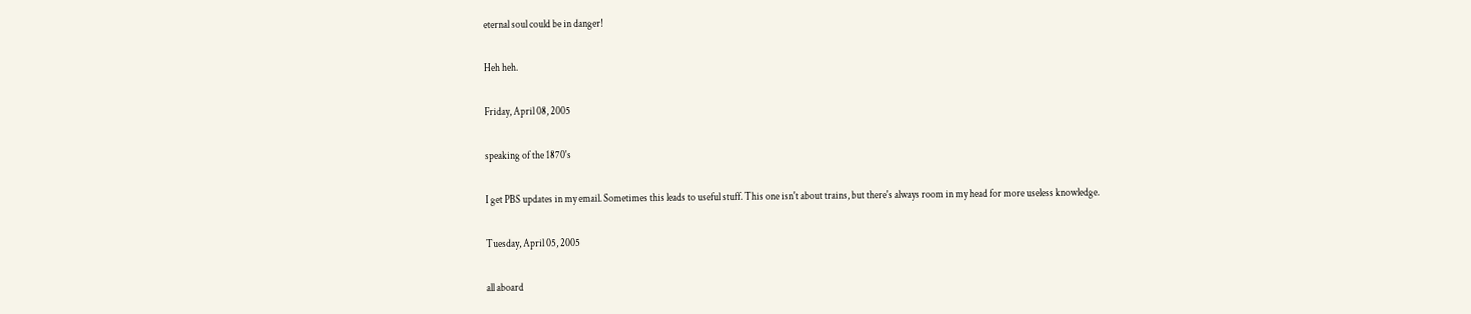eternal soul could be in danger!

Heh heh.

Friday, April 08, 2005

speaking of the 1870's

I get PBS updates in my email. Sometimes this leads to useful stuff. This one isn't about trains, but there's always room in my head for more useless knowledge.

Tuesday, April 05, 2005

all aboard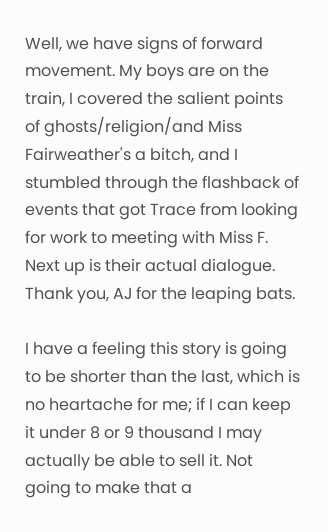Well, we have signs of forward movement. My boys are on the train, I covered the salient points of ghosts/religion/and Miss Fairweather's a bitch, and I stumbled through the flashback of events that got Trace from looking for work to meeting with Miss F. Next up is their actual dialogue. Thank you, AJ for the leaping bats.

I have a feeling this story is going to be shorter than the last, which is no heartache for me; if I can keep it under 8 or 9 thousand I may actually be able to sell it. Not going to make that a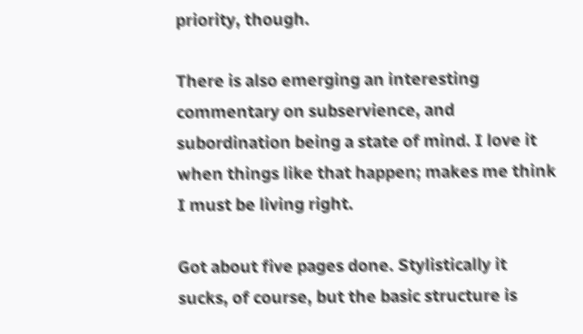priority, though.

There is also emerging an interesting commentary on subservience, and subordination being a state of mind. I love it when things like that happen; makes me think I must be living right.

Got about five pages done. Stylistically it sucks, of course, but the basic structure is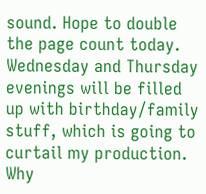sound. Hope to double the page count today. Wednesday and Thursday evenings will be filled up with birthday/family stuff, which is going to curtail my production. Why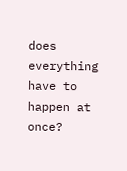does everything have to happen at once?